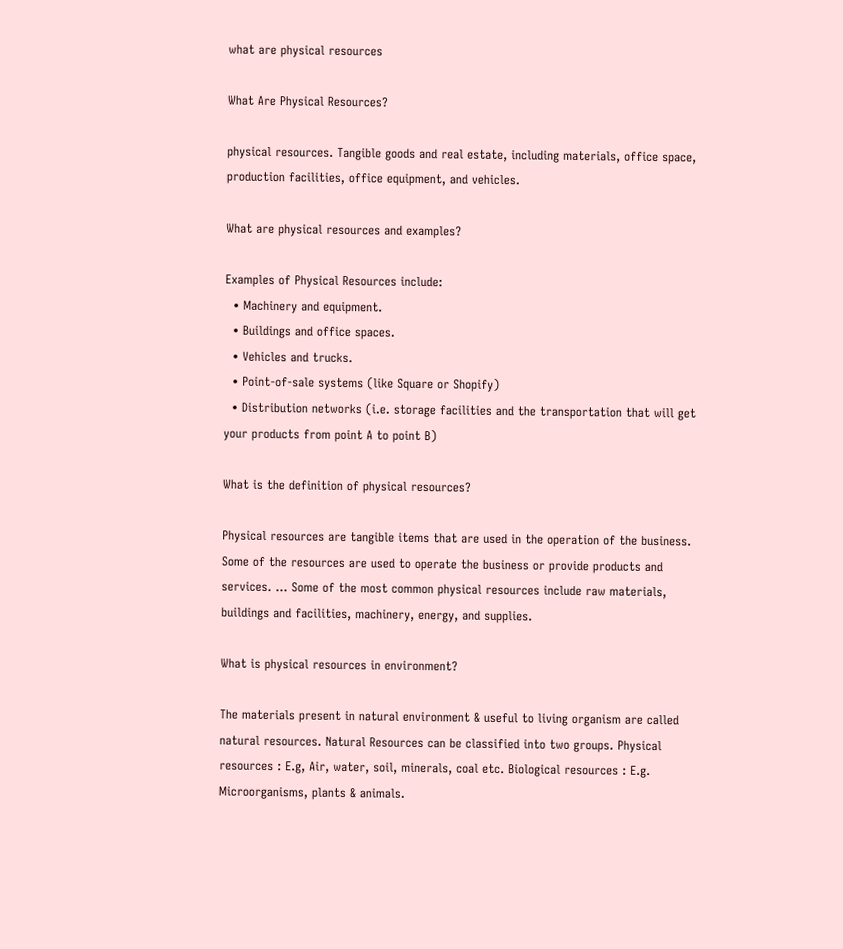what are physical resources

What Are Physical Resources?

physical resources. Tangible goods and real estate, including materials, office space, production facilities, office equipment, and vehicles.

What are physical resources and examples?

Examples of Physical Resources include:
  • Machinery and equipment.
  • Buildings and office spaces.
  • Vehicles and trucks.
  • Point-of-sale systems (like Square or Shopify)
  • Distribution networks (i.e. storage facilities and the transportation that will get your products from point A to point B)

What is the definition of physical resources?

Physical resources are tangible items that are used in the operation of the business. Some of the resources are used to operate the business or provide products and services. … Some of the most common physical resources include raw materials, buildings and facilities, machinery, energy, and supplies.

What is physical resources in environment?

The materials present in natural environment & useful to living organism are called natural resources. Natural Resources can be classified into two groups. Physical resources : E.g, Air, water, soil, minerals, coal etc. Biological resources : E.g. Microorganisms, plants & animals.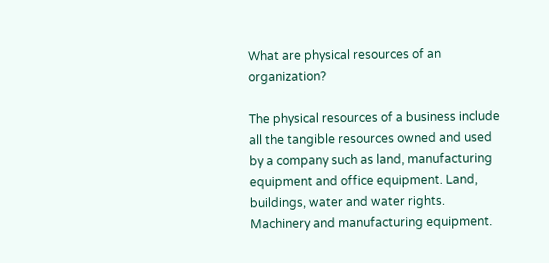What are physical resources of an organization?

The physical resources of a business include all the tangible resources owned and used by a company such as land, manufacturing equipment and office equipment. Land, buildings, water and water rights. Machinery and manufacturing equipment.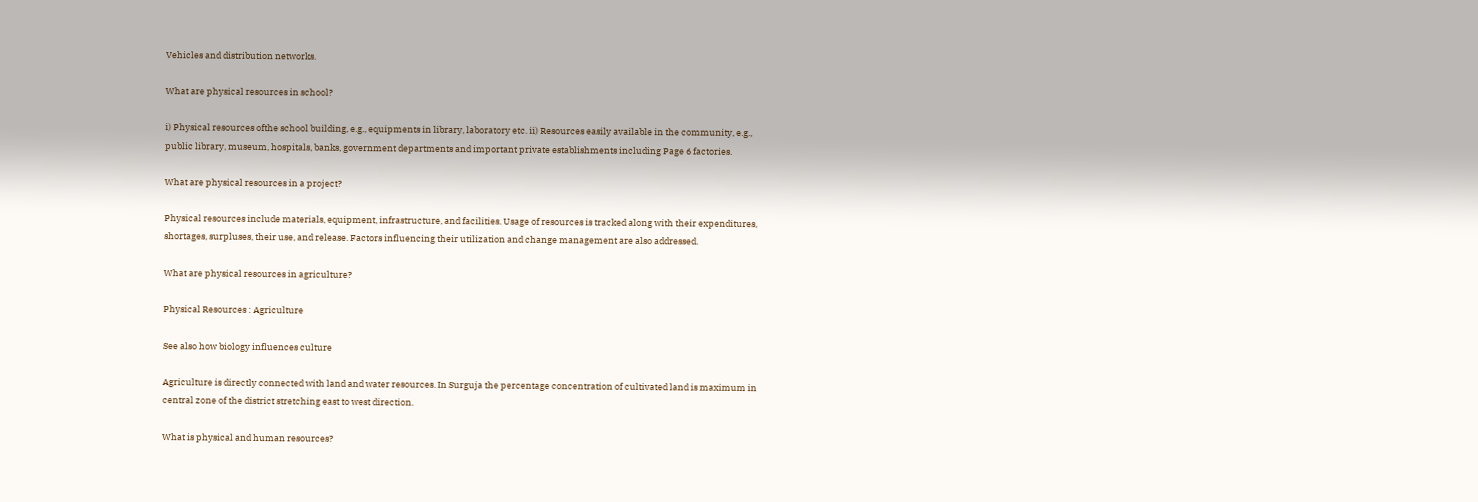Vehicles and distribution networks.

What are physical resources in school?

i) Physical resources ofthe school building, e.g., equipments in library, laboratory etc. ii) Resources easily available in the community, e.g., public library, museum, hospitals, banks, government departments and important private establishments including Page 6 factories.

What are physical resources in a project?

Physical resources include materials, equipment, infrastructure, and facilities. Usage of resources is tracked along with their expenditures, shortages, surpluses, their use, and release. Factors influencing their utilization and change management are also addressed.

What are physical resources in agriculture?

Physical Resources : Agriculture

See also how biology influences culture

Agriculture is directly connected with land and water resources. In Surguja the percentage concentration of cultivated land is maximum in central zone of the district stretching east to west direction.

What is physical and human resources?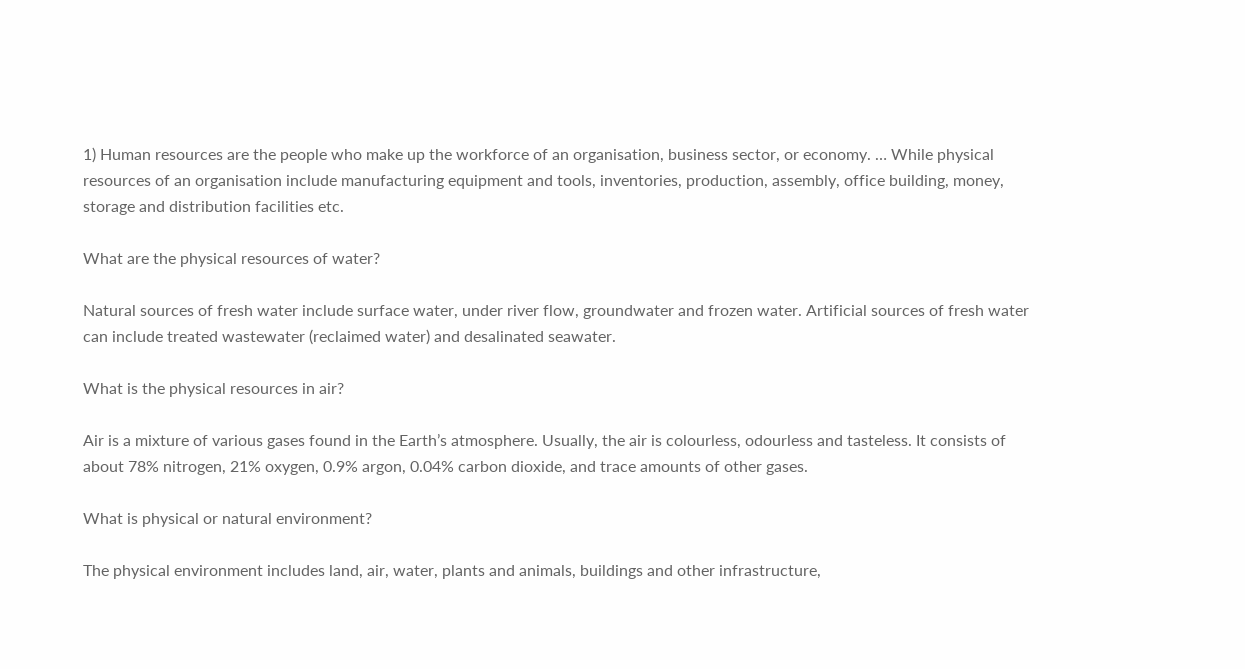1) Human resources are the people who make up the workforce of an organisation, business sector, or economy. … While physical resources of an organisation include manufacturing equipment and tools, inventories, production, assembly, office building, money, storage and distribution facilities etc.

What are the physical resources of water?

Natural sources of fresh water include surface water, under river flow, groundwater and frozen water. Artificial sources of fresh water can include treated wastewater (reclaimed water) and desalinated seawater.

What is the physical resources in air?

Air is a mixture of various gases found in the Earth’s atmosphere. Usually, the air is colourless, odourless and tasteless. It consists of about 78% nitrogen, 21% oxygen, 0.9% argon, 0.04% carbon dioxide, and trace amounts of other gases.

What is physical or natural environment?

The physical environment includes land, air, water, plants and animals, buildings and other infrastructure,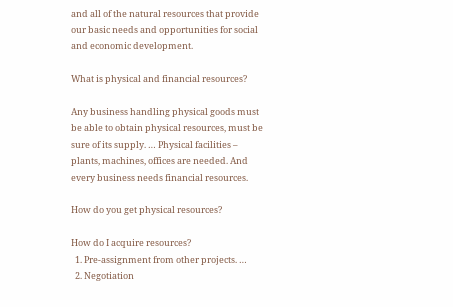and all of the natural resources that provide our basic needs and opportunities for social and economic development.

What is physical and financial resources?

Any business handling physical goods must be able to obtain physical resources, must be sure of its supply. … Physical facilities – plants, machines, offices are needed. And every business needs financial resources.

How do you get physical resources?

How do I acquire resources?
  1. Pre-assignment from other projects. …
  2. Negotiation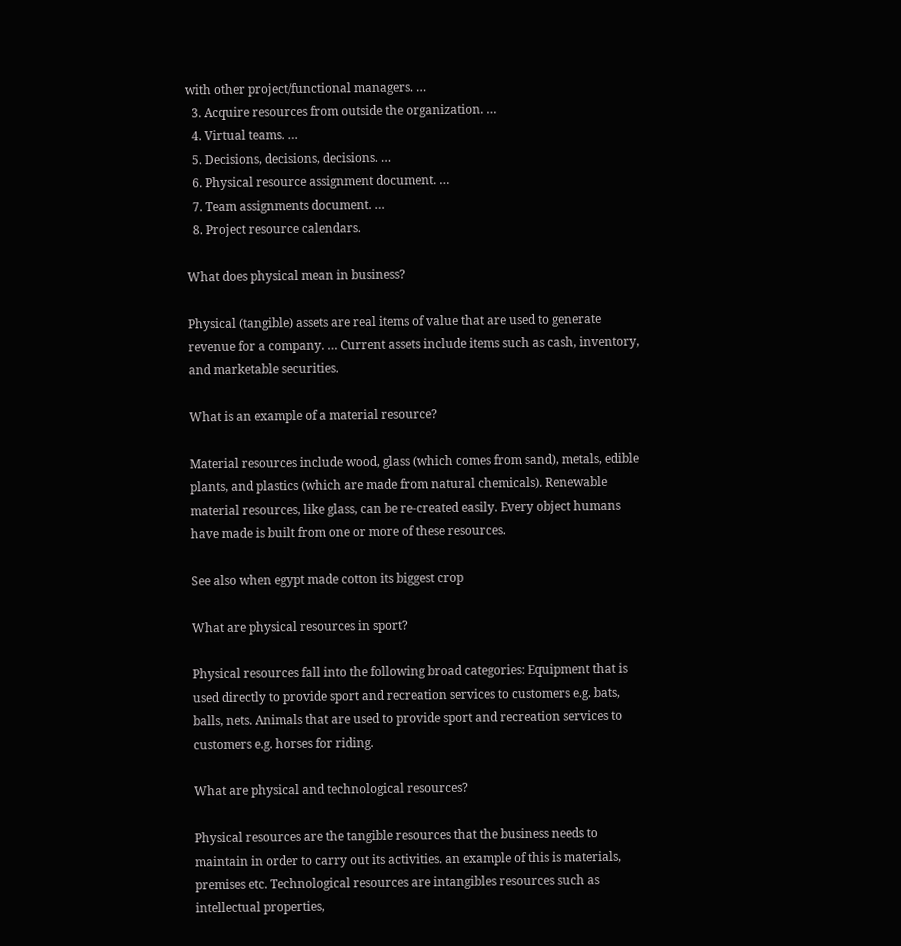with other project/functional managers. …
  3. Acquire resources from outside the organization. …
  4. Virtual teams. …
  5. Decisions, decisions, decisions. …
  6. Physical resource assignment document. …
  7. Team assignments document. …
  8. Project resource calendars.

What does physical mean in business?

Physical (tangible) assets are real items of value that are used to generate revenue for a company. … Current assets include items such as cash, inventory, and marketable securities.

What is an example of a material resource?

Material resources include wood, glass (which comes from sand), metals, edible plants, and plastics (which are made from natural chemicals). Renewable material resources, like glass, can be re-created easily. Every object humans have made is built from one or more of these resources.

See also when egypt made cotton its biggest crop

What are physical resources in sport?

Physical resources fall into the following broad categories: Equipment that is used directly to provide sport and recreation services to customers e.g. bats, balls, nets. Animals that are used to provide sport and recreation services to customers e.g. horses for riding.

What are physical and technological resources?

Physical resources are the tangible resources that the business needs to maintain in order to carry out its activities. an example of this is materials, premises etc. Technological resources are intangibles resources such as intellectual properties,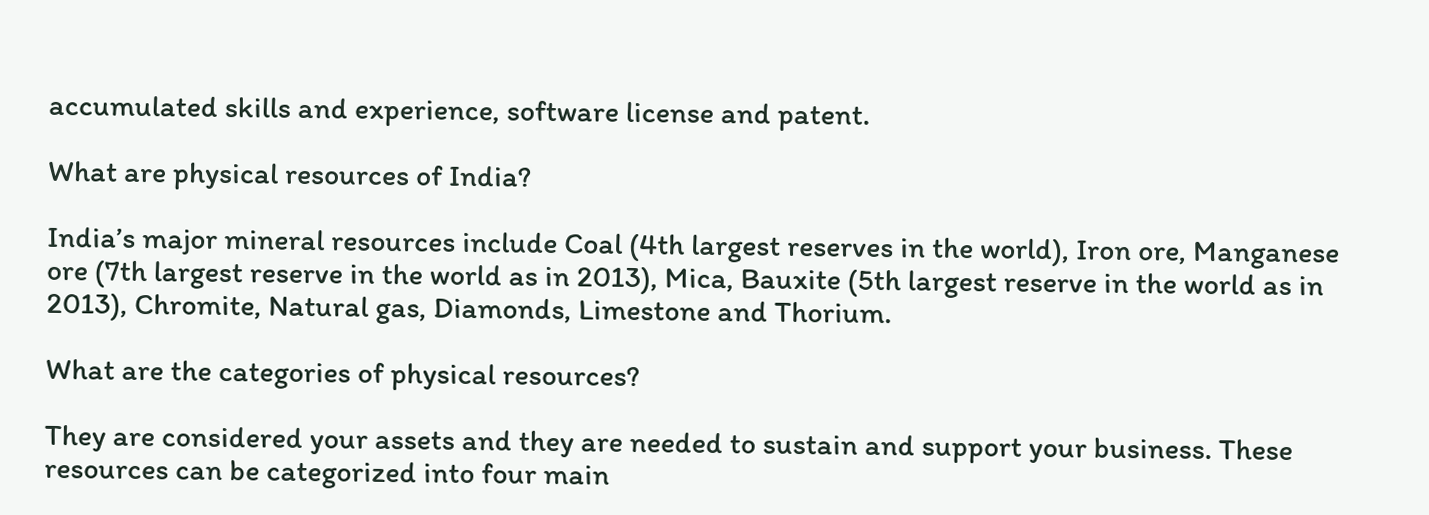accumulated skills and experience, software license and patent.

What are physical resources of India?

India’s major mineral resources include Coal (4th largest reserves in the world), Iron ore, Manganese ore (7th largest reserve in the world as in 2013), Mica, Bauxite (5th largest reserve in the world as in 2013), Chromite, Natural gas, Diamonds, Limestone and Thorium.

What are the categories of physical resources?

They are considered your assets and they are needed to sustain and support your business. These resources can be categorized into four main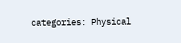categories: Physical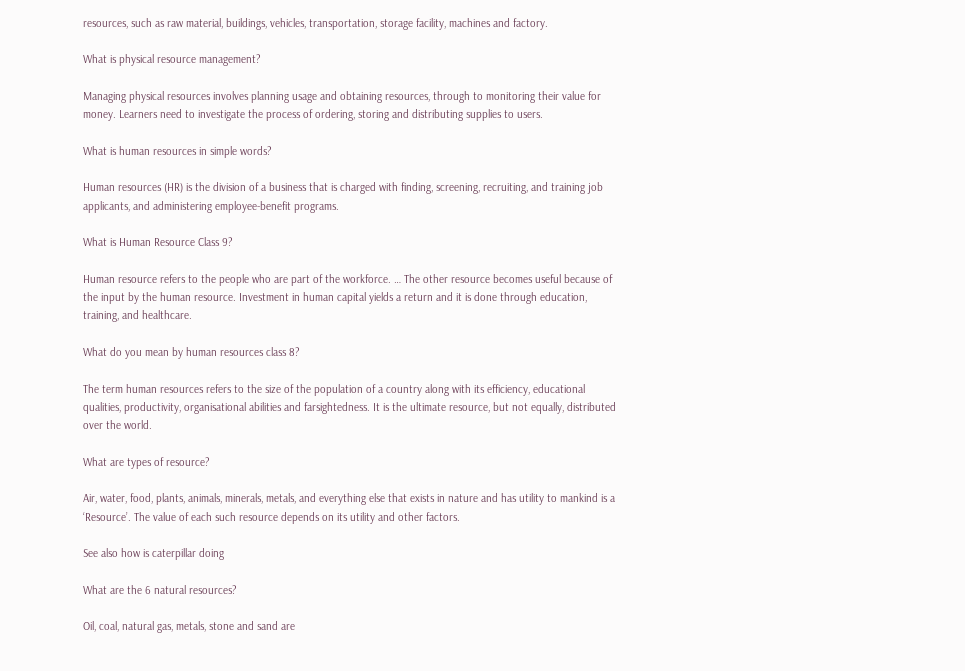resources, such as raw material, buildings, vehicles, transportation, storage facility, machines and factory.

What is physical resource management?

Managing physical resources involves planning usage and obtaining resources, through to monitoring their value for money. Learners need to investigate the process of ordering, storing and distributing supplies to users.

What is human resources in simple words?

Human resources (HR) is the division of a business that is charged with finding, screening, recruiting, and training job applicants, and administering employee-benefit programs.

What is Human Resource Class 9?

Human resource refers to the people who are part of the workforce. … The other resource becomes useful because of the input by the human resource. Investment in human capital yields a return and it is done through education, training, and healthcare.

What do you mean by human resources class 8?

The term human resources refers to the size of the population of a country along with its efficiency, educational qualities, productivity, organisational abilities and farsightedness. It is the ultimate resource, but not equally, distributed over the world.

What are types of resource?

Air, water, food, plants, animals, minerals, metals, and everything else that exists in nature and has utility to mankind is a ‘Resource’. The value of each such resource depends on its utility and other factors.

See also how is caterpillar doing

What are the 6 natural resources?

Oil, coal, natural gas, metals, stone and sand are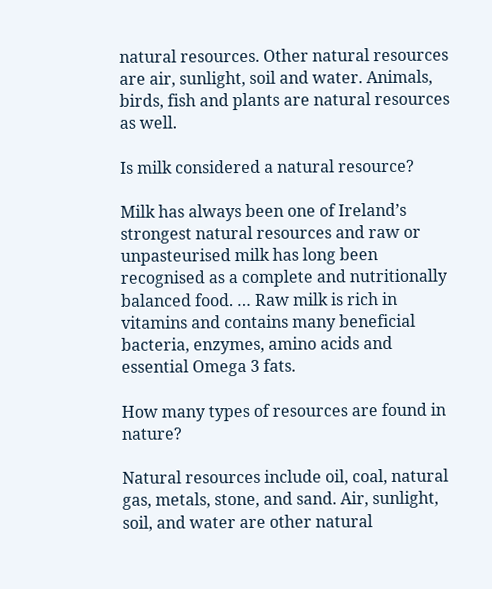natural resources. Other natural resources are air, sunlight, soil and water. Animals, birds, fish and plants are natural resources as well.

Is milk considered a natural resource?

Milk has always been one of Ireland’s strongest natural resources and raw or unpasteurised milk has long been recognised as a complete and nutritionally balanced food. … Raw milk is rich in vitamins and contains many beneficial bacteria, enzymes, amino acids and essential Omega 3 fats.

How many types of resources are found in nature?

Natural resources include oil, coal, natural gas, metals, stone, and sand. Air, sunlight, soil, and water are other natural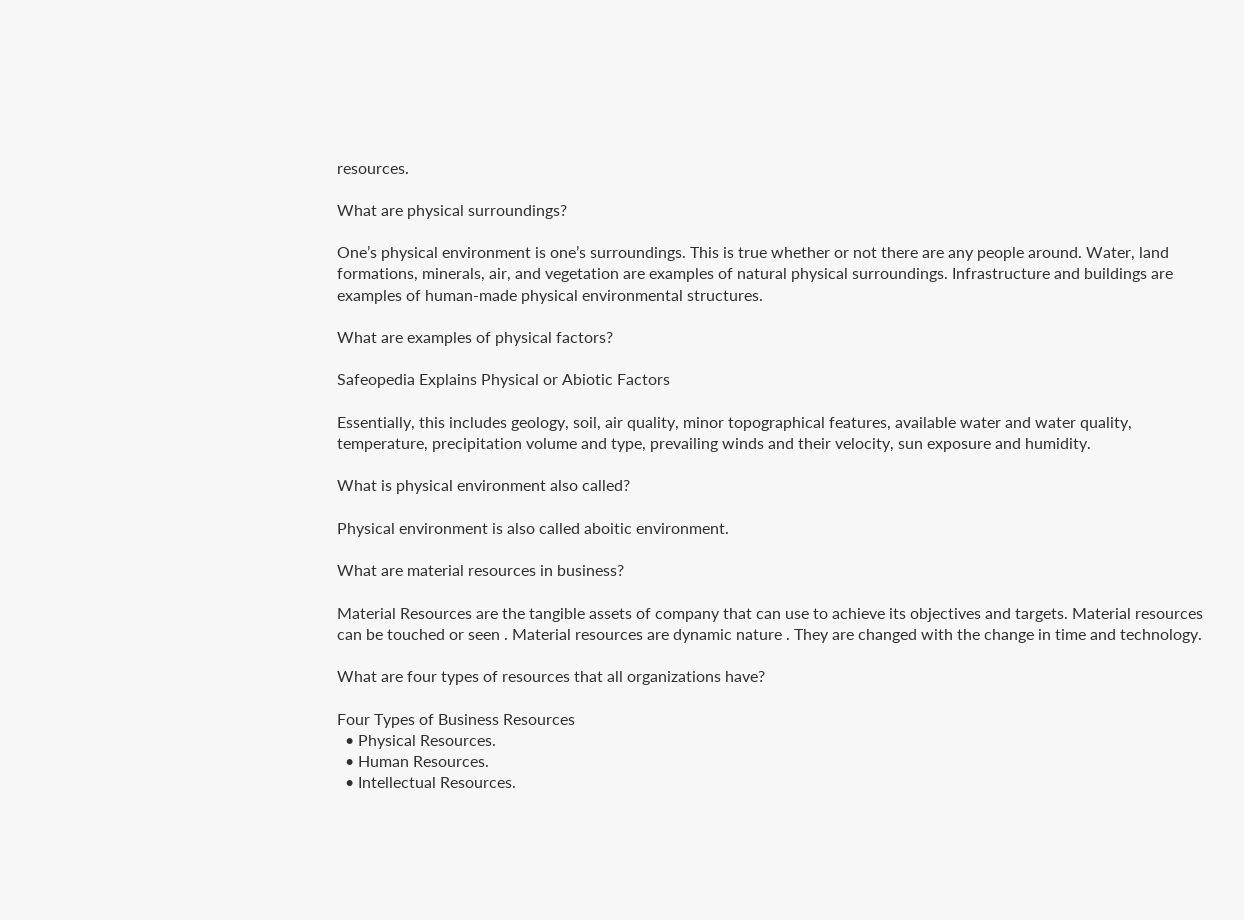resources.

What are physical surroundings?

One’s physical environment is one’s surroundings. This is true whether or not there are any people around. Water, land formations, minerals, air, and vegetation are examples of natural physical surroundings. Infrastructure and buildings are examples of human-made physical environmental structures.

What are examples of physical factors?

Safeopedia Explains Physical or Abiotic Factors

Essentially, this includes geology, soil, air quality, minor topographical features, available water and water quality, temperature, precipitation volume and type, prevailing winds and their velocity, sun exposure and humidity.

What is physical environment also called?

Physical environment is also called aboitic environment.

What are material resources in business?

Material Resources are the tangible assets of company that can use to achieve its objectives and targets. Material resources can be touched or seen . Material resources are dynamic nature . They are changed with the change in time and technology.

What are four types of resources that all organizations have?

Four Types of Business Resources
  • Physical Resources.
  • Human Resources.
  • Intellectual Resources.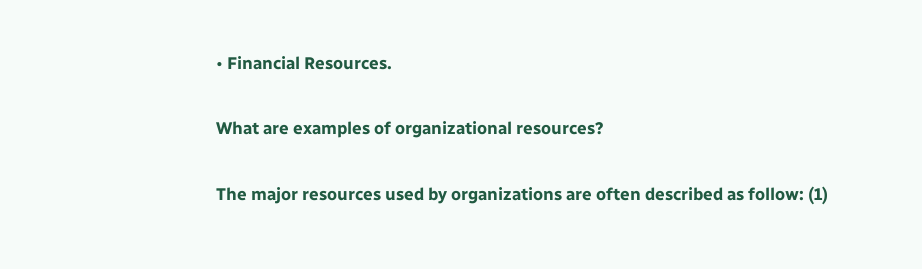• Financial Resources.

What are examples of organizational resources?

The major resources used by organizations are often described as follow: (1)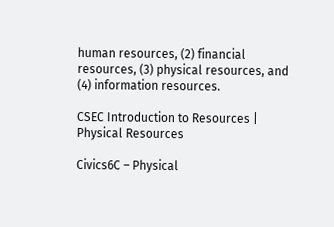human resources, (2) financial resources, (3) physical resources, and (4) information resources.

CSEC Introduction to Resources | Physical Resources

Civics6C – Physical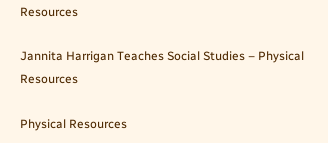Resources

Jannita Harrigan Teaches Social Studies – Physical Resources

Physical Resources